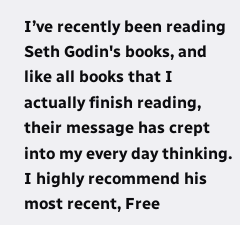I’ve recently been reading Seth Godin's books, and like all books that I actually finish reading, their message has crept into my every day thinking. I highly recommend his most recent, Free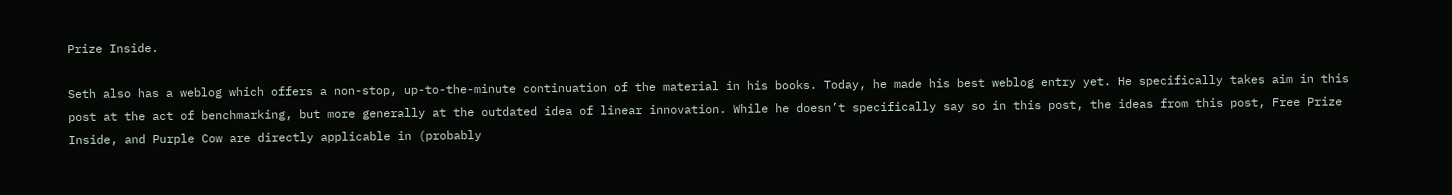Prize Inside.

Seth also has a weblog which offers a non-stop, up-to-the-minute continuation of the material in his books. Today, he made his best weblog entry yet. He specifically takes aim in this post at the act of benchmarking, but more generally at the outdated idea of linear innovation. While he doesn’t specifically say so in this post, the ideas from this post, Free Prize Inside, and Purple Cow are directly applicable in (probably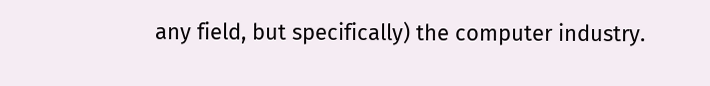any field, but specifically) the computer industry.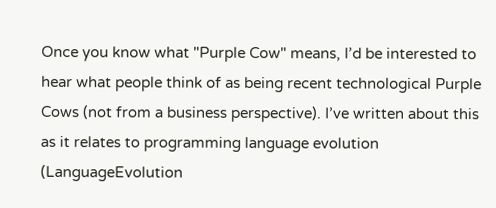Once you know what "Purple Cow" means, I’d be interested to hear what people think of as being recent technological Purple Cows (not from a business perspective). I’ve written about this as it relates to programming language evolution (LanguageEvolution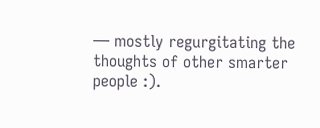— mostly regurgitating the thoughts of other smarter people :).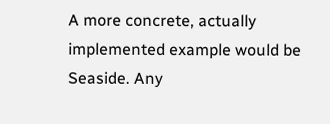A more concrete, actually implemented example would be Seaside. Any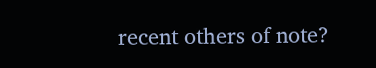recent others of note?